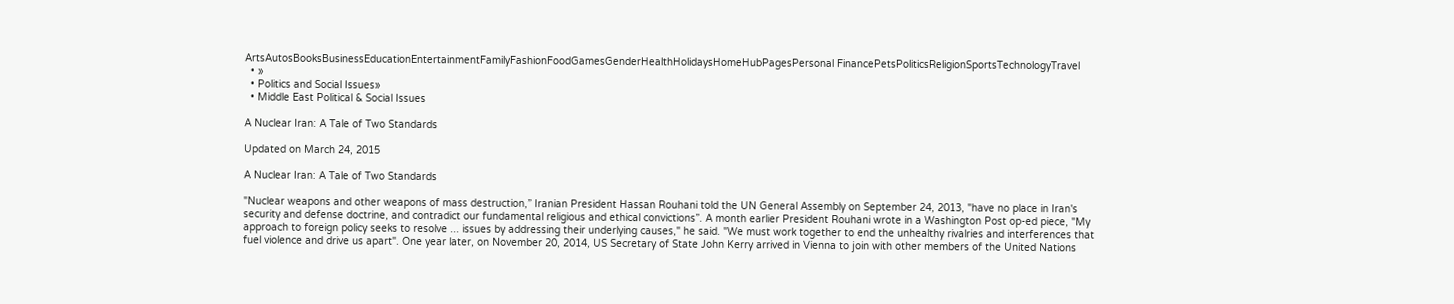ArtsAutosBooksBusinessEducationEntertainmentFamilyFashionFoodGamesGenderHealthHolidaysHomeHubPagesPersonal FinancePetsPoliticsReligionSportsTechnologyTravel
  • »
  • Politics and Social Issues»
  • Middle East Political & Social Issues

A Nuclear Iran: A Tale of Two Standards

Updated on March 24, 2015

A Nuclear Iran: A Tale of Two Standards

"Nuclear weapons and other weapons of mass destruction,” Iranian President Hassan Rouhani told the UN General Assembly on September 24, 2013, "have no place in Iran's security and defense doctrine, and contradict our fundamental religious and ethical convictions”. A month earlier President Rouhani wrote in a Washington Post op-ed piece, "My approach to foreign policy seeks to resolve ... issues by addressing their underlying causes," he said. "We must work together to end the unhealthy rivalries and interferences that fuel violence and drive us apart". One year later, on November 20, 2014, US Secretary of State John Kerry arrived in Vienna to join with other members of the United Nations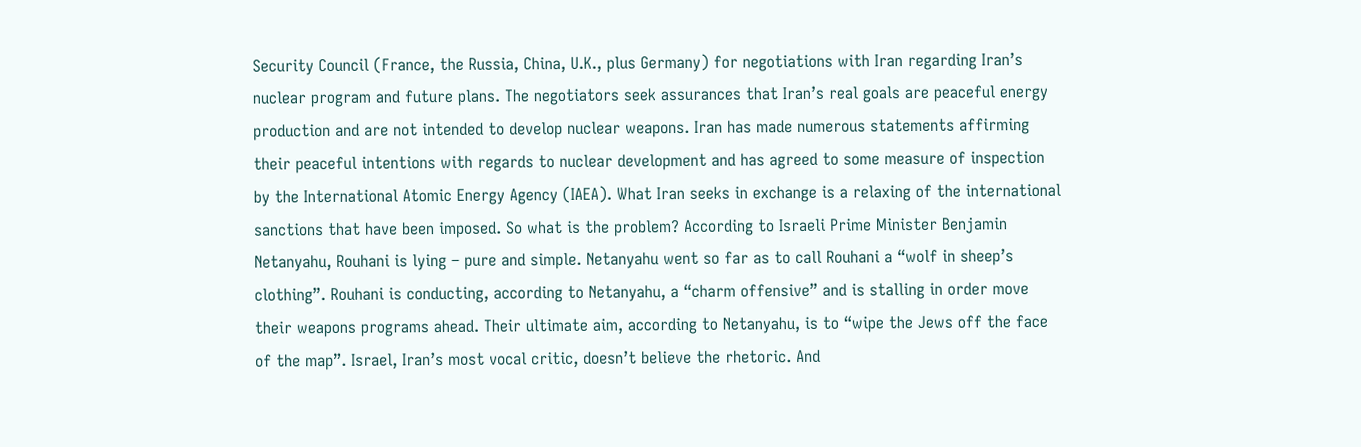Security Council (France, the Russia, China, U.K., plus Germany) for negotiations with Iran regarding Iran’s nuclear program and future plans. The negotiators seek assurances that Iran’s real goals are peaceful energy production and are not intended to develop nuclear weapons. Iran has made numerous statements affirming their peaceful intentions with regards to nuclear development and has agreed to some measure of inspection by the International Atomic Energy Agency (IAEA). What Iran seeks in exchange is a relaxing of the international sanctions that have been imposed. So what is the problem? According to Israeli Prime Minister Benjamin Netanyahu, Rouhani is lying – pure and simple. Netanyahu went so far as to call Rouhani a “wolf in sheep’s clothing”. Rouhani is conducting, according to Netanyahu, a “charm offensive” and is stalling in order move their weapons programs ahead. Their ultimate aim, according to Netanyahu, is to “wipe the Jews off the face of the map”. Israel, Iran’s most vocal critic, doesn’t believe the rhetoric. And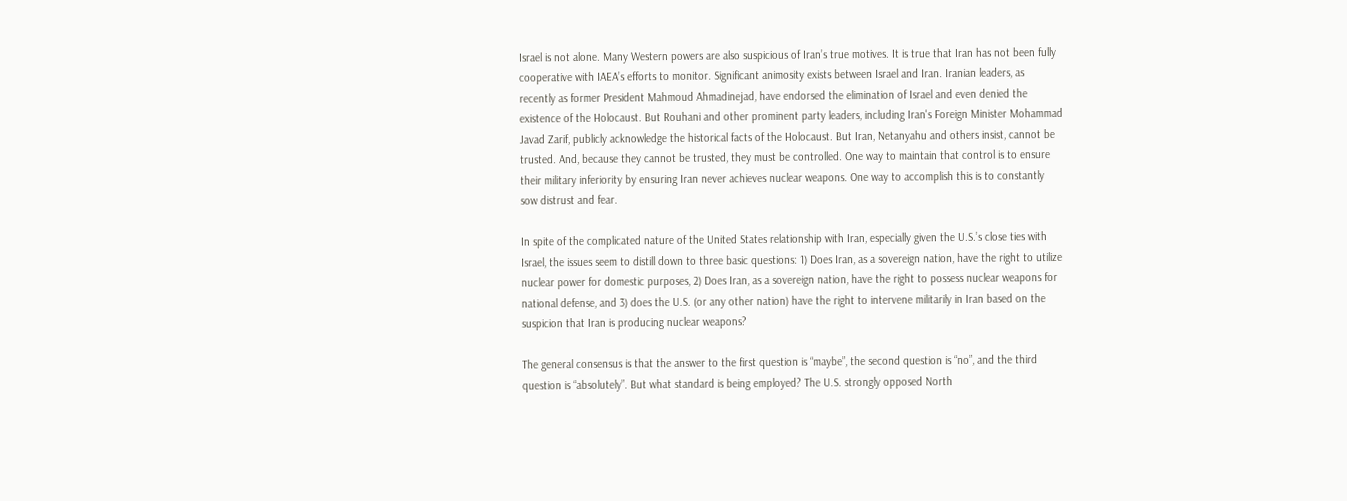Israel is not alone. Many Western powers are also suspicious of Iran’s true motives. It is true that Iran has not been fully cooperative with IAEA’s efforts to monitor. Significant animosity exists between Israel and Iran. Iranian leaders, as recently as former President Mahmoud Ahmadinejad, have endorsed the elimination of Israel and even denied the existence of the Holocaust. But Rouhani and other prominent party leaders, including Iran's Foreign Minister Mohammad Javad Zarif, publicly acknowledge the historical facts of the Holocaust. But Iran, Netanyahu and others insist, cannot be trusted. And, because they cannot be trusted, they must be controlled. One way to maintain that control is to ensure their military inferiority by ensuring Iran never achieves nuclear weapons. One way to accomplish this is to constantly sow distrust and fear.

In spite of the complicated nature of the United States relationship with Iran, especially given the U.S.’s close ties with Israel, the issues seem to distill down to three basic questions: 1) Does Iran, as a sovereign nation, have the right to utilize nuclear power for domestic purposes, 2) Does Iran, as a sovereign nation, have the right to possess nuclear weapons for national defense, and 3) does the U.S. (or any other nation) have the right to intervene militarily in Iran based on the suspicion that Iran is producing nuclear weapons?

The general consensus is that the answer to the first question is “maybe”, the second question is “no”, and the third question is “absolutely”. But what standard is being employed? The U.S. strongly opposed North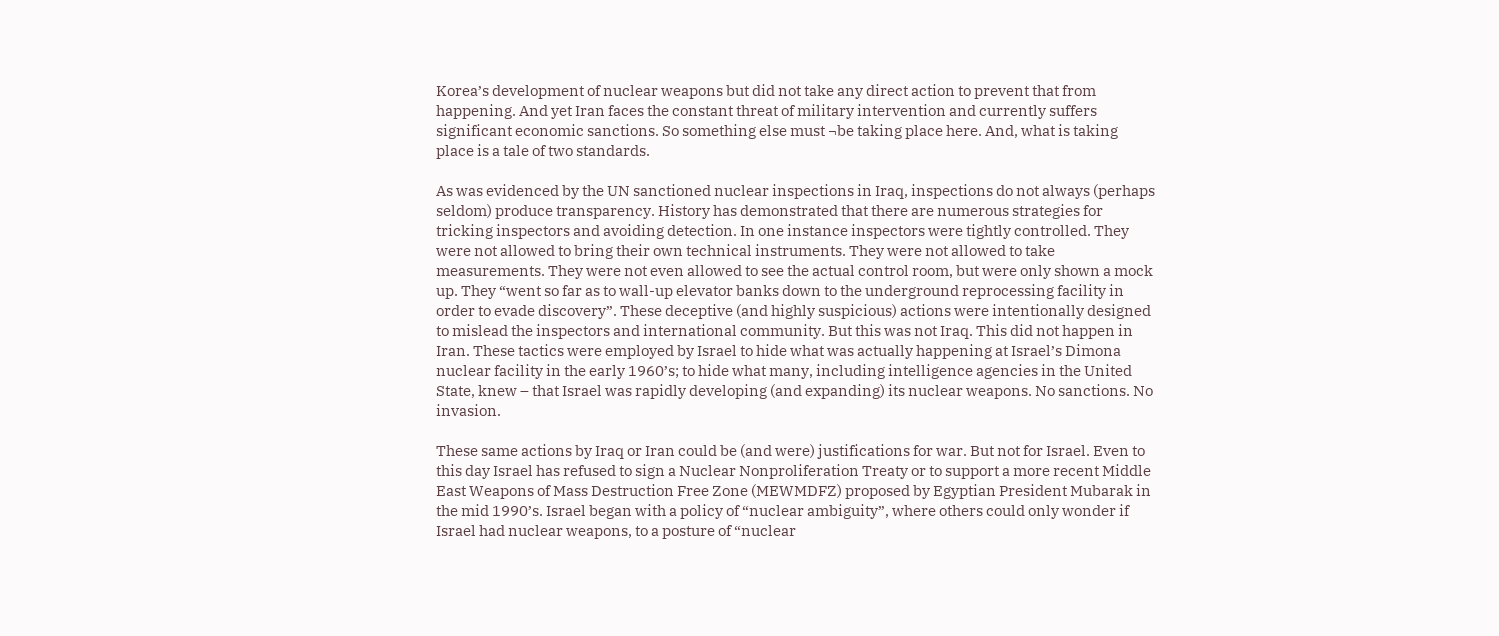Korea’s development of nuclear weapons but did not take any direct action to prevent that from happening. And yet Iran faces the constant threat of military intervention and currently suffers significant economic sanctions. So something else must ¬be taking place here. And, what is taking place is a tale of two standards.

As was evidenced by the UN sanctioned nuclear inspections in Iraq, inspections do not always (perhaps seldom) produce transparency. History has demonstrated that there are numerous strategies for tricking inspectors and avoiding detection. In one instance inspectors were tightly controlled. They were not allowed to bring their own technical instruments. They were not allowed to take measurements. They were not even allowed to see the actual control room, but were only shown a mock up. They “went so far as to wall-up elevator banks down to the underground reprocessing facility in order to evade discovery”. These deceptive (and highly suspicious) actions were intentionally designed to mislead the inspectors and international community. But this was not Iraq. This did not happen in Iran. These tactics were employed by Israel to hide what was actually happening at Israel’s Dimona nuclear facility in the early 1960’s; to hide what many, including intelligence agencies in the United State, knew – that Israel was rapidly developing (and expanding) its nuclear weapons. No sanctions. No invasion.

These same actions by Iraq or Iran could be (and were) justifications for war. But not for Israel. Even to this day Israel has refused to sign a Nuclear Nonproliferation Treaty or to support a more recent Middle East Weapons of Mass Destruction Free Zone (MEWMDFZ) proposed by Egyptian President Mubarak in the mid 1990’s. Israel began with a policy of “nuclear ambiguity”, where others could only wonder if Israel had nuclear weapons, to a posture of “nuclear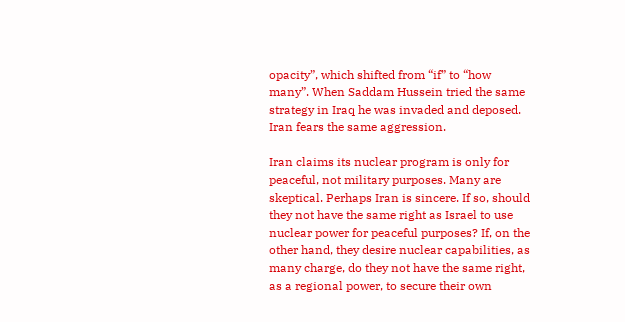opacity”, which shifted from “if” to “how many”. When Saddam Hussein tried the same strategy in Iraq he was invaded and deposed. Iran fears the same aggression.

Iran claims its nuclear program is only for peaceful, not military purposes. Many are skeptical. Perhaps Iran is sincere. If so, should they not have the same right as Israel to use nuclear power for peaceful purposes? If, on the other hand, they desire nuclear capabilities, as many charge, do they not have the same right, as a regional power, to secure their own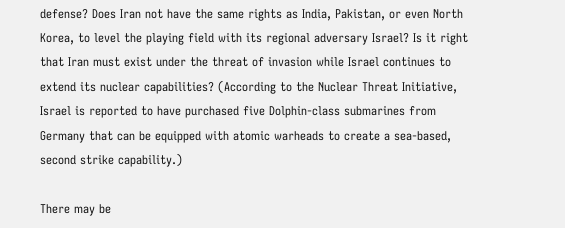defense? Does Iran not have the same rights as India, Pakistan, or even North Korea, to level the playing field with its regional adversary Israel? Is it right that Iran must exist under the threat of invasion while Israel continues to extend its nuclear capabilities? (According to the Nuclear Threat Initiative, Israel is reported to have purchased five Dolphin-class submarines from Germany that can be equipped with atomic warheads to create a sea-based, second strike capability.)

There may be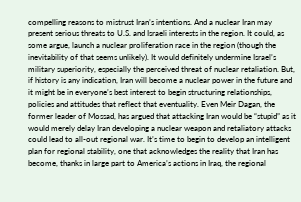compelling reasons to mistrust Iran’s intentions. And a nuclear Iran may present serious threats to U.S. and Israeli interests in the region. It could, as some argue, launch a nuclear proliferation race in the region (though the inevitability of that seems unlikely). It would definitely undermine Israel’s military superiority, especially the perceived threat of nuclear retaliation. But, if history is any indication, Iran will become a nuclear power in the future and it might be in everyone’s best interest to begin structuring relationships, policies and attitudes that reflect that eventuality. Even Meir Dagan, the former leader of Mossad, has argued that attacking Iran would be “stupid” as it would merely delay Iran developing a nuclear weapon and retaliatory attacks could lead to all-out regional war. It’s time to begin to develop an intelligent plan for regional stability, one that acknowledges the reality that Iran has become, thanks in large part to America’s actions in Iraq, the regional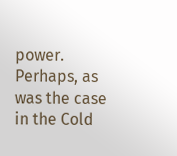power. Perhaps, as was the case in the Cold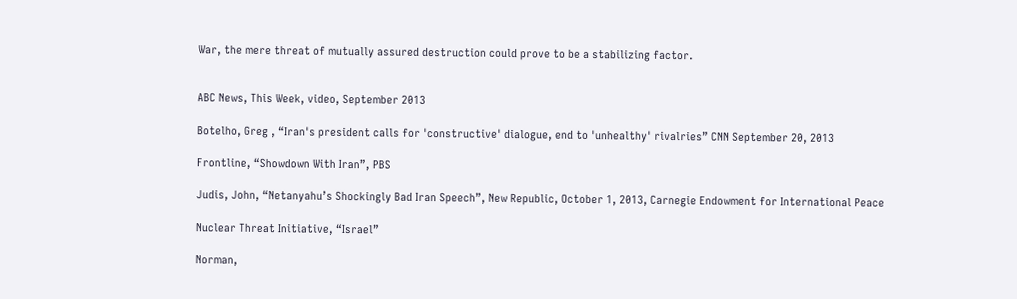War, the mere threat of mutually assured destruction could prove to be a stabilizing factor.


ABC News, This Week, video, September 2013

Botelho, Greg , “Iran's president calls for 'constructive' dialogue, end to 'unhealthy' rivalries” CNN September 20, 2013

Frontline, “Showdown With Iran”, PBS

Judis, John, “Netanyahu’s Shockingly Bad Iran Speech”, New Republic, October 1, 2013, Carnegie Endowment for International Peace

Nuclear Threat Initiative, “Israel”

Norman,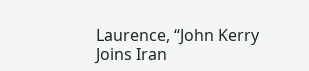Laurence, “John Kerry Joins Iran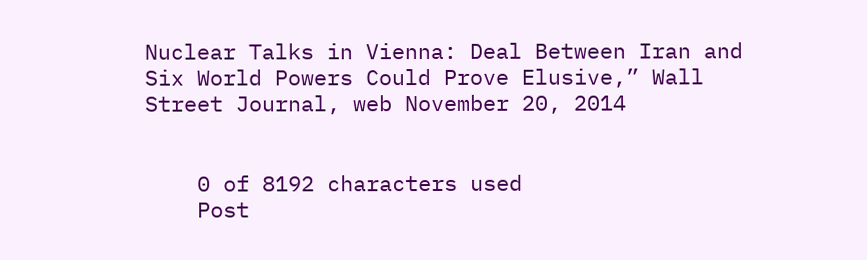Nuclear Talks in Vienna: Deal Between Iran and Six World Powers Could Prove Elusive,” Wall Street Journal, web November 20, 2014


    0 of 8192 characters used
    Post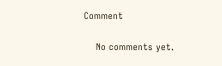Comment

    No comments yet.